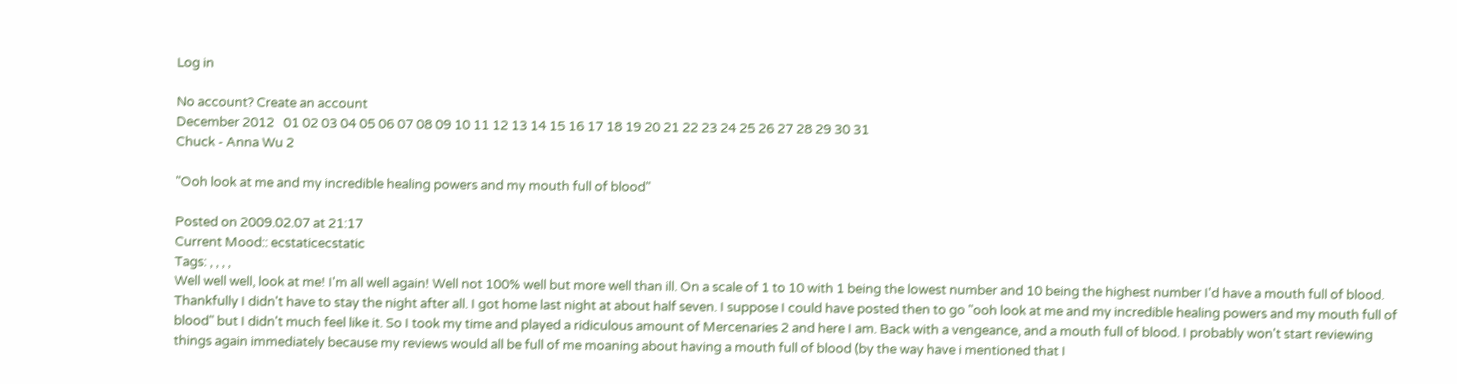Log in

No account? Create an account
December 2012   01 02 03 04 05 06 07 08 09 10 11 12 13 14 15 16 17 18 19 20 21 22 23 24 25 26 27 28 29 30 31
Chuck - Anna Wu 2

"Ooh look at me and my incredible healing powers and my mouth full of blood"

Posted on 2009.02.07 at 21:17
Current Mood:: ecstaticecstatic
Tags: , , , ,
Well well well, look at me! I'm all well again! Well not 100% well but more well than ill. On a scale of 1 to 10 with 1 being the lowest number and 10 being the highest number I'd have a mouth full of blood. Thankfully I didn't have to stay the night after all. I got home last night at about half seven. I suppose I could have posted then to go "ooh look at me and my incredible healing powers and my mouth full of blood" but I didn't much feel like it. So I took my time and played a ridiculous amount of Mercenaries 2 and here I am. Back with a vengeance, and a mouth full of blood. I probably won't start reviewing things again immediately because my reviews would all be full of me moaning about having a mouth full of blood (by the way have i mentioned that I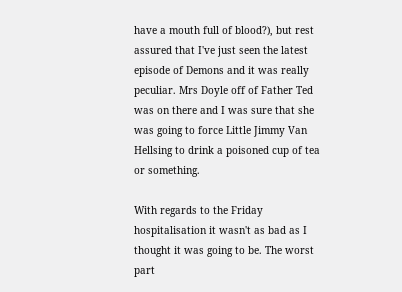have a mouth full of blood?), but rest assured that I've just seen the latest episode of Demons and it was really peculiar. Mrs Doyle off of Father Ted was on there and I was sure that she was going to force Little Jimmy Van Hellsing to drink a poisoned cup of tea or something.

With regards to the Friday hospitalisation it wasn't as bad as I thought it was going to be. The worst part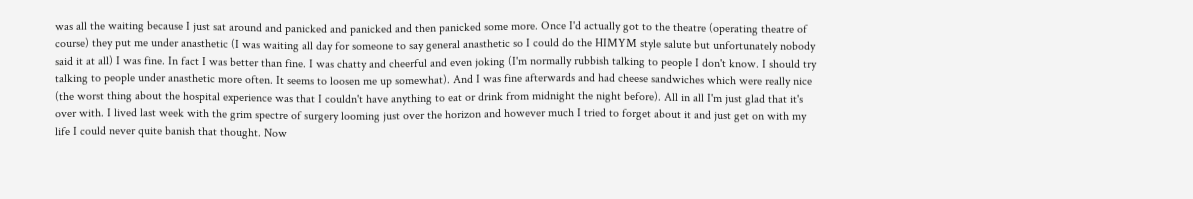was all the waiting because I just sat around and panicked and panicked and then panicked some more. Once I'd actually got to the theatre (operating theatre of course) they put me under anasthetic (I was waiting all day for someone to say general anasthetic so I could do the HIMYM style salute but unfortunately nobody said it at all) I was fine. In fact I was better than fine. I was chatty and cheerful and even joking (I'm normally rubbish talking to people I don't know. I should try talking to people under anasthetic more often. It seems to loosen me up somewhat). And I was fine afterwards and had cheese sandwiches which were really nice (the worst thing about the hospital experience was that I couldn't have anything to eat or drink from midnight the night before). All in all I'm just glad that it's over with. I lived last week with the grim spectre of surgery looming just over the horizon and however much I tried to forget about it and just get on with my life I could never quite banish that thought. Now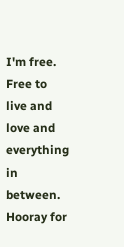I'm free. Free to live and love and everything in between. Hooray for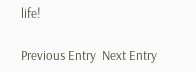life!

Previous Entry  Next Entry